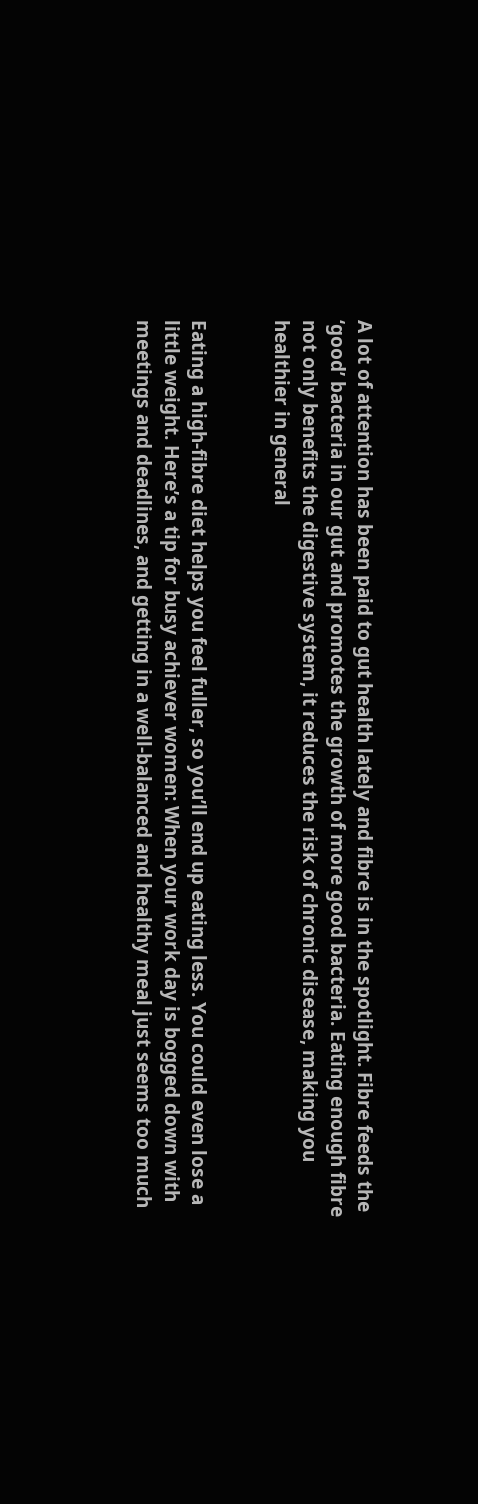A lot of attention has been paid to gut health lately and fibre is in the spotlight. Fibre feeds the ‘good’ bacteria in our gut and promotes the growth of more good bacteria. Eating enough fibre not only benefits the digestive system, it reduces the risk of chronic disease, making you healthier in general


Eating a high-fibre diet helps you feel fuller, so you’ll end up eating less. You could even lose a little weight. Here’s a tip for busy achiever women: When your work day is bogged down with meetings and deadlines, and getting in a well-balanced and healthy meal just seems too much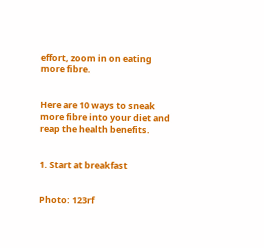effort, zoom in on eating more fibre.


Here are 10 ways to sneak more fibre into your diet and reap the health benefits.


1. Start at breakfast


Photo: 123rf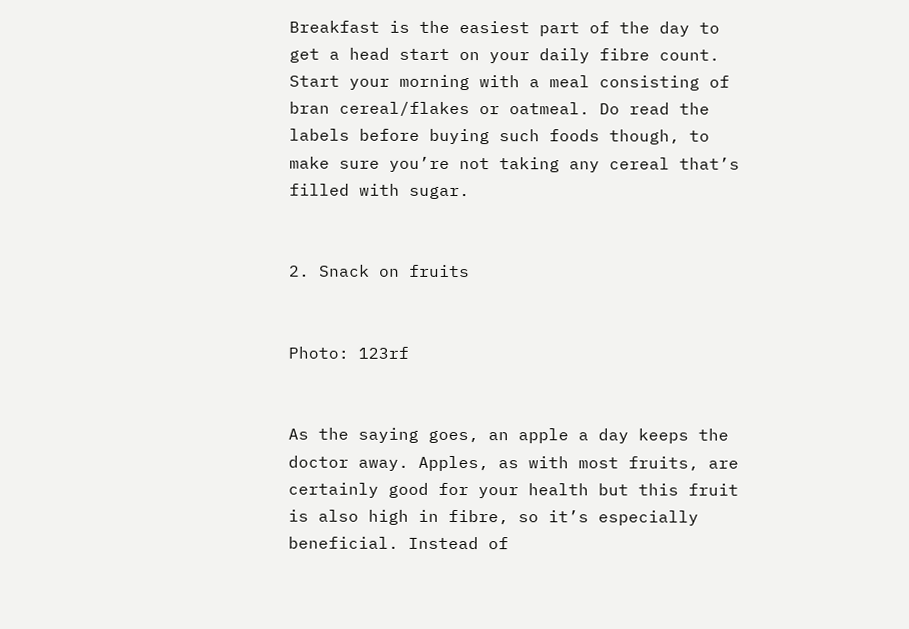Breakfast is the easiest part of the day to get a head start on your daily fibre count. Start your morning with a meal consisting of bran cereal/flakes or oatmeal. Do read the labels before buying such foods though, to make sure you’re not taking any cereal that’s filled with sugar.


2. Snack on fruits


Photo: 123rf


As the saying goes, an apple a day keeps the doctor away. Apples, as with most fruits, are certainly good for your health but this fruit is also high in fibre, so it’s especially beneficial. Instead of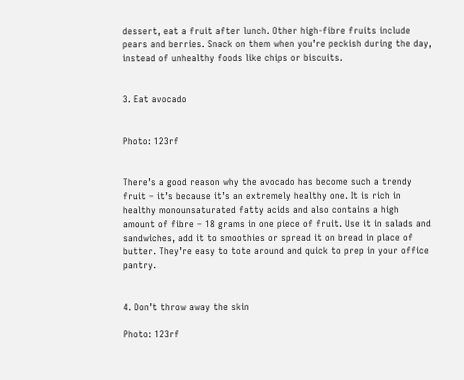dessert, eat a fruit after lunch. Other high-fibre fruits include pears and berries. Snack on them when you’re peckish during the day, instead of unhealthy foods like chips or biscuits.


3. Eat avocado


Photo: 123rf


There’s a good reason why the avocado has become such a trendy fruit – it’s because it’s an extremely healthy one. It is rich in healthy monounsaturated fatty acids and also contains a high amount of fibre – 18 grams in one piece of fruit. Use it in salads and sandwiches, add it to smoothies or spread it on bread in place of butter. They’re easy to tote around and quick to prep in your office pantry.


4. Don’t throw away the skin

Photo: 123rf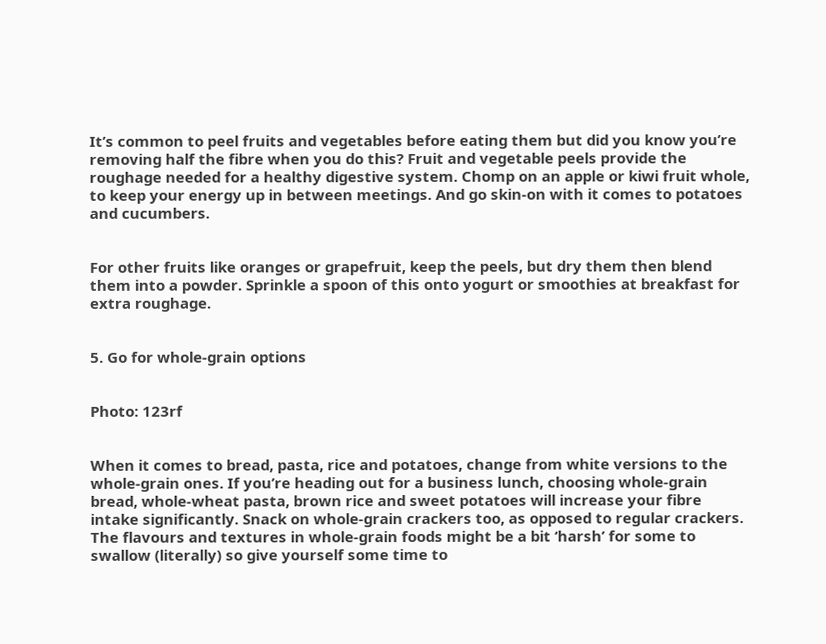It’s common to peel fruits and vegetables before eating them but did you know you’re removing half the fibre when you do this? Fruit and vegetable peels provide the roughage needed for a healthy digestive system. Chomp on an apple or kiwi fruit whole, to keep your energy up in between meetings. And go skin-on with it comes to potatoes and cucumbers.


For other fruits like oranges or grapefruit, keep the peels, but dry them then blend them into a powder. Sprinkle a spoon of this onto yogurt or smoothies at breakfast for extra roughage.


5. Go for whole-grain options


Photo: 123rf


When it comes to bread, pasta, rice and potatoes, change from white versions to the whole-grain ones. If you’re heading out for a business lunch, choosing whole-grain bread, whole-wheat pasta, brown rice and sweet potatoes will increase your fibre intake significantly. Snack on whole-grain crackers too, as opposed to regular crackers. The flavours and textures in whole-grain foods might be a bit ‘harsh’ for some to swallow (literally) so give yourself some time to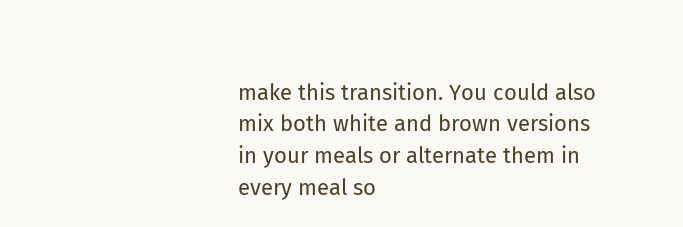make this transition. You could also mix both white and brown versions in your meals or alternate them in every meal so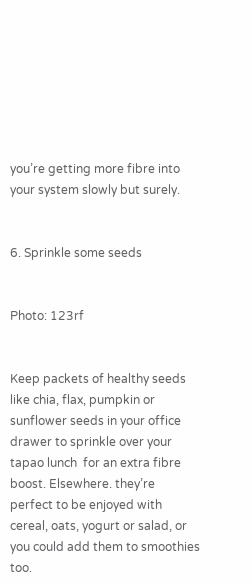you’re getting more fibre into your system slowly but surely.


6. Sprinkle some seeds


Photo: 123rf


Keep packets of healthy seeds like chia, flax, pumpkin or sunflower seeds in your office drawer to sprinkle over your tapao lunch  for an extra fibre boost. Elsewhere. they’re perfect to be enjoyed with cereal, oats, yogurt or salad, or you could add them to smoothies too.